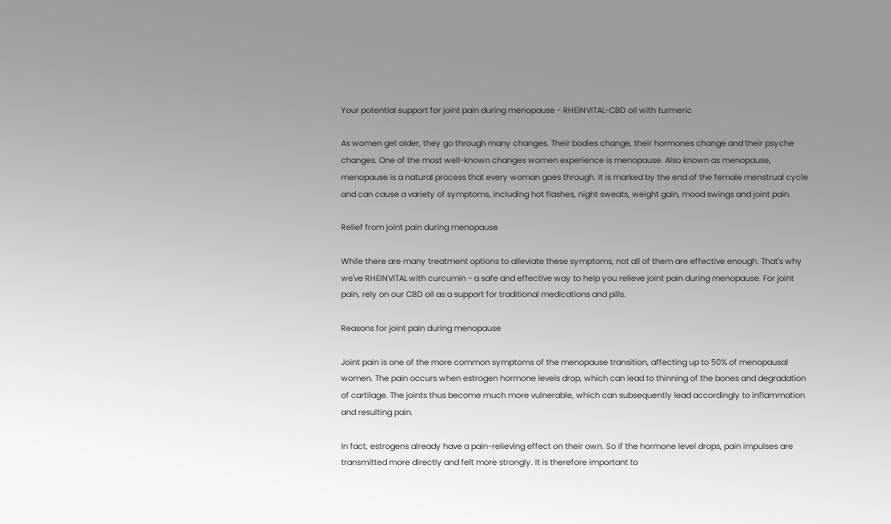Your potential support for joint pain during menopause - RHEINVITAL-CBD oil with turmeric

As women get older, they go through many changes. Their bodies change, their hormones change and their psyche changes. One of the most well-known changes women experience is menopause. Also known as menopause, menopause is a natural process that every woman goes through. It is marked by the end of the female menstrual cycle and can cause a variety of symptoms, including hot flashes, night sweats, weight gain, mood swings and joint pain.

Relief from joint pain during menopause

While there are many treatment options to alleviate these symptoms, not all of them are effective enough. That's why we've RHEINVITAL with curcumin - a safe and effective way to help you relieve joint pain during menopause. For joint pain, rely on our CBD oil as a support for traditional medications and pills.

Reasons for joint pain during menopause

Joint pain is one of the more common symptoms of the menopause transition, affecting up to 50% of menopausal women. The pain occurs when estrogen hormone levels drop, which can lead to thinning of the bones and degradation of cartilage. The joints thus become much more vulnerable, which can subsequently lead accordingly to inflammation and resulting pain.

In fact, estrogens already have a pain-relieving effect on their own. So if the hormone level drops, pain impulses are transmitted more directly and felt more strongly. It is therefore important to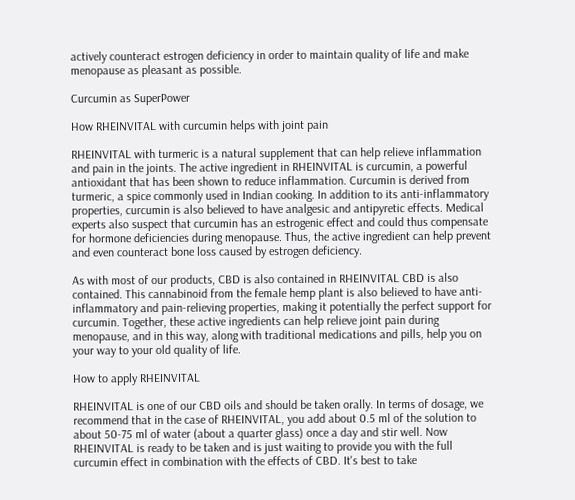actively counteract estrogen deficiency in order to maintain quality of life and make menopause as pleasant as possible.

Curcumin as SuperPower

How RHEINVITAL with curcumin helps with joint pain

RHEINVITAL with turmeric is a natural supplement that can help relieve inflammation and pain in the joints. The active ingredient in RHEINVITAL is curcumin, a powerful antioxidant that has been shown to reduce inflammation. Curcumin is derived from turmeric, a spice commonly used in Indian cooking. In addition to its anti-inflammatory properties, curcumin is also believed to have analgesic and antipyretic effects. Medical experts also suspect that curcumin has an estrogenic effect and could thus compensate for hormone deficiencies during menopause. Thus, the active ingredient can help prevent and even counteract bone loss caused by estrogen deficiency.

As with most of our products, CBD is also contained in RHEINVITAL CBD is also contained. This cannabinoid from the female hemp plant is also believed to have anti-inflammatory and pain-relieving properties, making it potentially the perfect support for curcumin. Together, these active ingredients can help relieve joint pain during menopause, and in this way, along with traditional medications and pills, help you on your way to your old quality of life.

How to apply RHEINVITAL

RHEINVITAL is one of our CBD oils and should be taken orally. In terms of dosage, we recommend that in the case of RHEINVITAL, you add about 0.5 ml of the solution to about 50-75 ml of water (about a quarter glass) once a day and stir well. Now RHEINVITAL is ready to be taken and is just waiting to provide you with the full curcumin effect in combination with the effects of CBD. It's best to take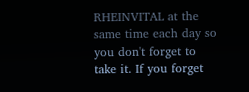RHEINVITAL at the same time each day so you don't forget to take it. If you forget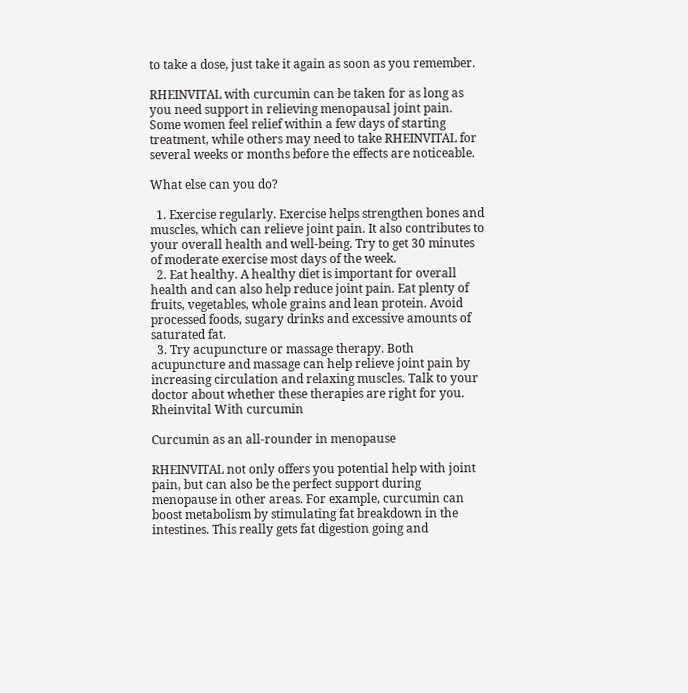to take a dose, just take it again as soon as you remember.

RHEINVITAL with curcumin can be taken for as long as you need support in relieving menopausal joint pain. Some women feel relief within a few days of starting treatment, while others may need to take RHEINVITAL for several weeks or months before the effects are noticeable.

What else can you do?

  1. Exercise regularly. Exercise helps strengthen bones and muscles, which can relieve joint pain. It also contributes to your overall health and well-being. Try to get 30 minutes of moderate exercise most days of the week.
  2. Eat healthy. A healthy diet is important for overall health and can also help reduce joint pain. Eat plenty of fruits, vegetables, whole grains and lean protein. Avoid processed foods, sugary drinks and excessive amounts of saturated fat.
  3. Try acupuncture or massage therapy. Both acupuncture and massage can help relieve joint pain by increasing circulation and relaxing muscles. Talk to your doctor about whether these therapies are right for you.
Rheinvital With curcumin

Curcumin as an all-rounder in menopause

RHEINVITAL not only offers you potential help with joint pain, but can also be the perfect support during menopause in other areas. For example, curcumin can boost metabolism by stimulating fat breakdown in the intestines. This really gets fat digestion going and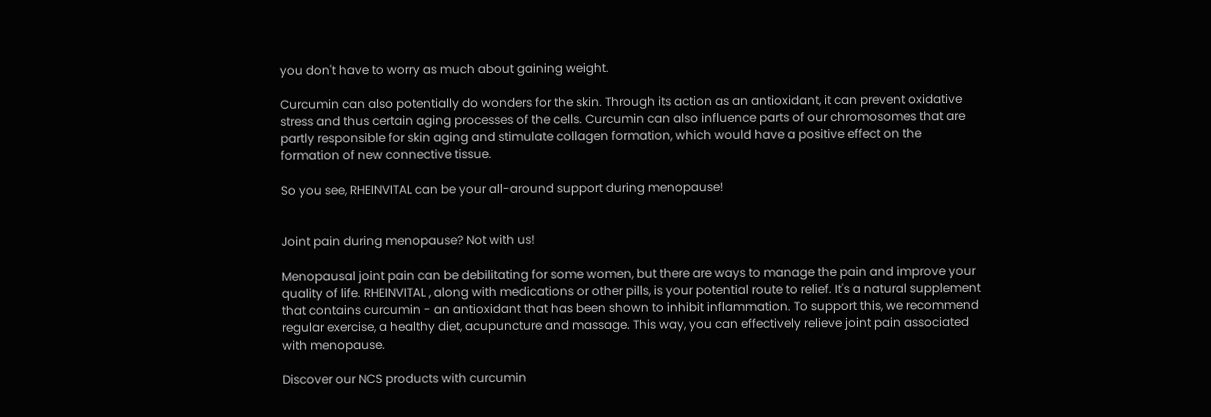you don't have to worry as much about gaining weight.

Curcumin can also potentially do wonders for the skin. Through its action as an antioxidant, it can prevent oxidative stress and thus certain aging processes of the cells. Curcumin can also influence parts of our chromosomes that are partly responsible for skin aging and stimulate collagen formation, which would have a positive effect on the formation of new connective tissue.

So you see, RHEINVITAL can be your all-around support during menopause!


Joint pain during menopause? Not with us!

Menopausal joint pain can be debilitating for some women, but there are ways to manage the pain and improve your quality of life. RHEINVITAL , along with medications or other pills, is your potential route to relief. It's a natural supplement that contains curcumin - an antioxidant that has been shown to inhibit inflammation. To support this, we recommend regular exercise, a healthy diet, acupuncture and massage. This way, you can effectively relieve joint pain associated with menopause.

Discover our NCS products with curcumin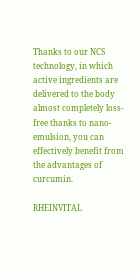Thanks to our NCS technology, in which active ingredients are delivered to the body almost completely loss-free thanks to nano-emulsion, you can effectively benefit from the advantages of curcumin.

RHEINVITAL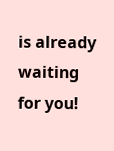is already waiting for you!